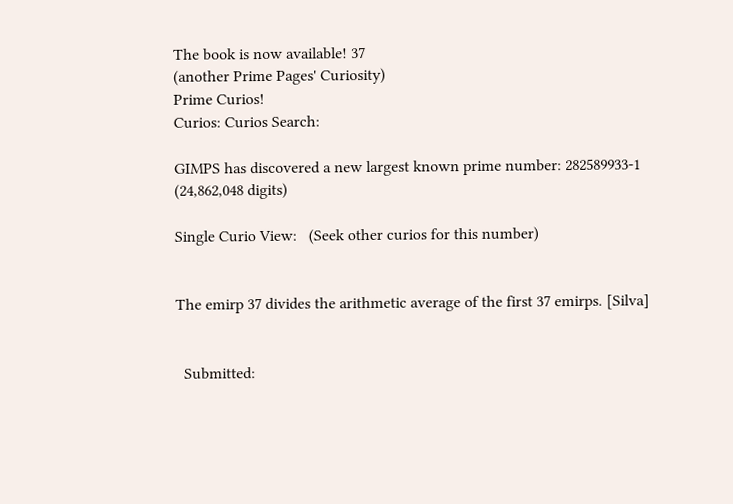The book is now available! 37
(another Prime Pages' Curiosity)
Prime Curios!
Curios: Curios Search:

GIMPS has discovered a new largest known prime number: 282589933-1 (24,862,048 digits)

Single Curio View:   (Seek other curios for this number)


The emirp 37 divides the arithmetic average of the first 37 emirps. [Silva]


  Submitted: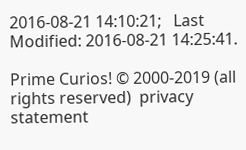2016-08-21 14:10:21;   Last Modified: 2016-08-21 14:25:41.

Prime Curios! © 2000-2019 (all rights reserved)  privacy statement